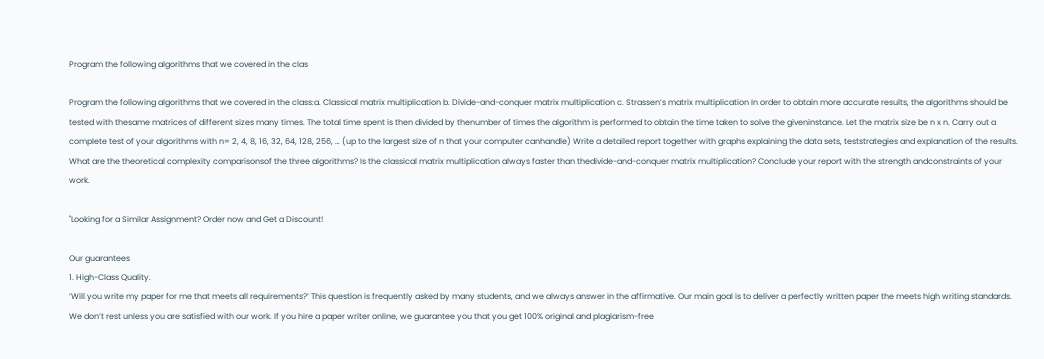Program the following algorithms that we covered in the clas

Program the following algorithms that we covered in the class:a. Classical matrix multiplication b. Divide-and-conquer matrix multiplication c. Strassen’s matrix multiplication In order to obtain more accurate results, the algorithms should be tested with thesame matrices of different sizes many times. The total time spent is then divided by thenumber of times the algorithm is performed to obtain the time taken to solve the giveninstance. Let the matrix size be n x n. Carry out a complete test of your algorithms with n= 2, 4, 8, 16, 32, 64, 128, 256, … (up to the largest size of n that your computer canhandle) Write a detailed report together with graphs explaining the data sets, teststrategies and explanation of the results. What are the theoretical complexity comparisonsof the three algorithms? Is the classical matrix multiplication always faster than thedivide-and-conquer matrix multiplication? Conclude your report with the strength andconstraints of your work.

"Looking for a Similar Assignment? Order now and Get a Discount!

Our guarantees
1. High-Class Quality.
‘Will you write my paper for me that meets all requirements?’ This question is frequently asked by many students, and we always answer in the affirmative. Our main goal is to deliver a perfectly written paper the meets high writing standards. We don’t rest unless you are satisfied with our work. If you hire a paper writer online, we guarantee you that you get 100% original and plagiarism-free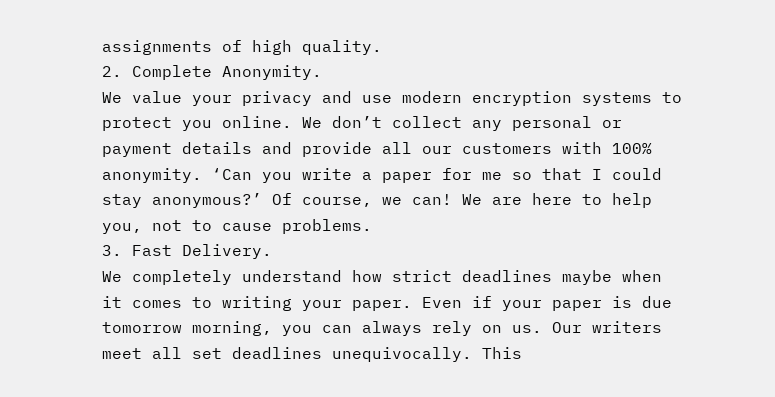assignments of high quality.
2. Complete Anonymity.
We value your privacy and use modern encryption systems to protect you online. We don’t collect any personal or payment details and provide all our customers with 100% anonymity. ‘Can you write a paper for me so that I could stay anonymous?’ Of course, we can! We are here to help you, not to cause problems.
3. Fast Delivery.
We completely understand how strict deadlines maybe when it comes to writing your paper. Even if your paper is due tomorrow morning, you can always rely on us. Our writers meet all set deadlines unequivocally. This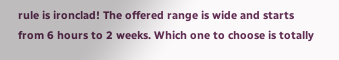rule is ironclad! The offered range is wide and starts from 6 hours to 2 weeks. Which one to choose is totally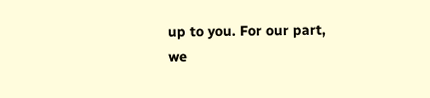up to you. For our part, we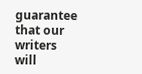guarantee that our writers will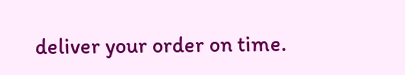deliver your order on time.